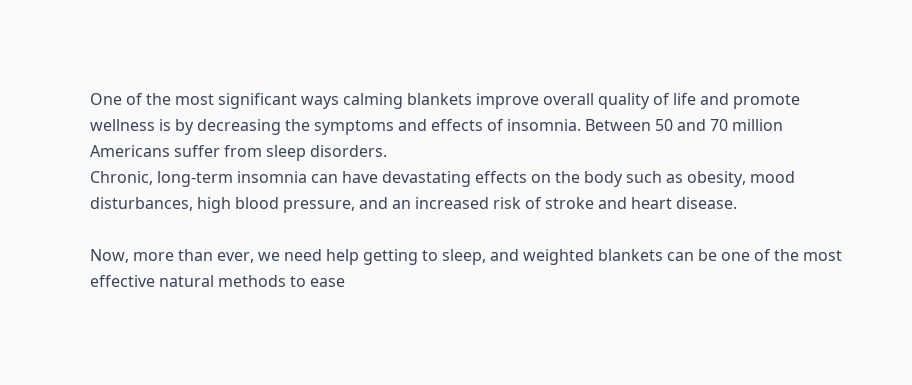One of the most significant ways calming blankets improve overall quality of life and promote wellness is by decreasing the symptoms and effects of insomnia. Between 50 and 70 million Americans suffer from sleep disorders.
Chronic, long-term insomnia can have devastating effects on the body such as obesity, mood disturbances, high blood pressure, and an increased risk of stroke and heart disease.

Now, more than ever, we need help getting to sleep, and weighted blankets can be one of the most effective natural methods to ease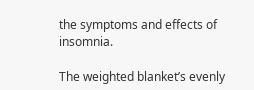the symptoms and effects of insomnia.

The weighted blanket’s evenly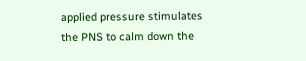applied pressure stimulates the PNS to calm down the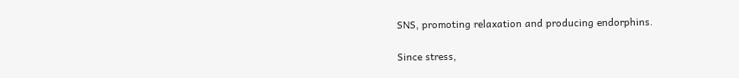SNS, promoting relaxation and producing endorphins.

Since stress,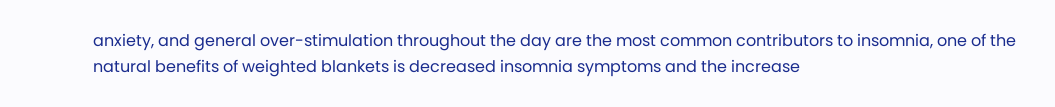anxiety, and general over-stimulation throughout the day are the most common contributors to insomnia, one of the natural benefits of weighted blankets is decreased insomnia symptoms and the increase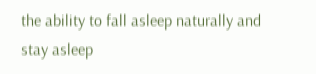the ability to fall asleep naturally and stay asleep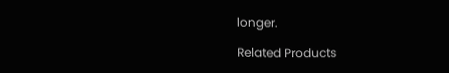longer.

Related Products